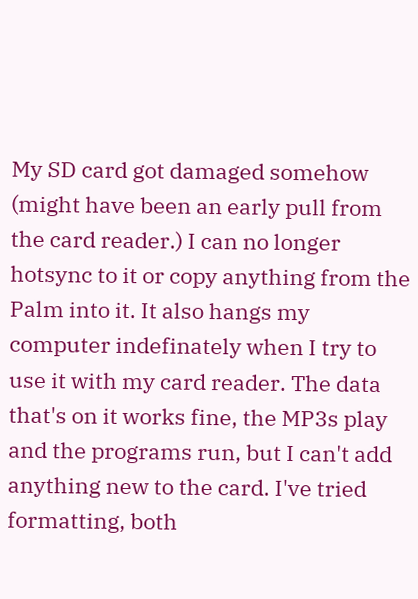My SD card got damaged somehow (might have been an early pull from the card reader.) I can no longer hotsync to it or copy anything from the Palm into it. It also hangs my computer indefinately when I try to use it with my card reader. The data that's on it works fine, the MP3s play and the programs run, but I can't add anything new to the card. I've tried formatting, both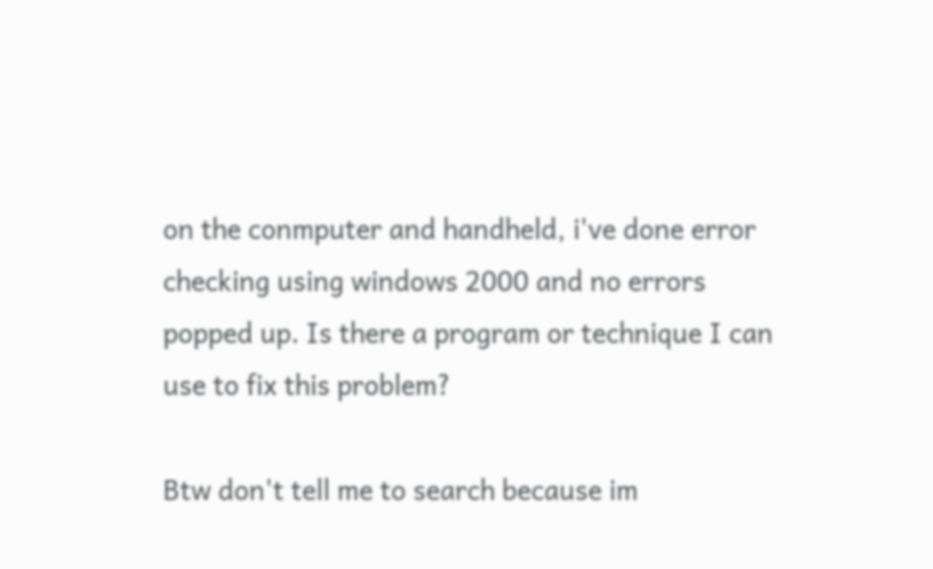on the conmputer and handheld, i've done error checking using windows 2000 and no errors popped up. Is there a program or technique I can use to fix this problem?

Btw don't tell me to search because im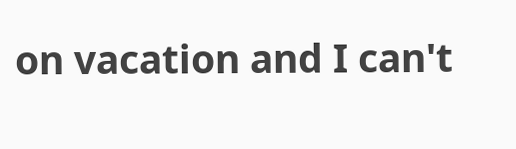on vacation and I can't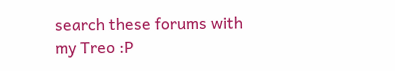search these forums with my Treo :P